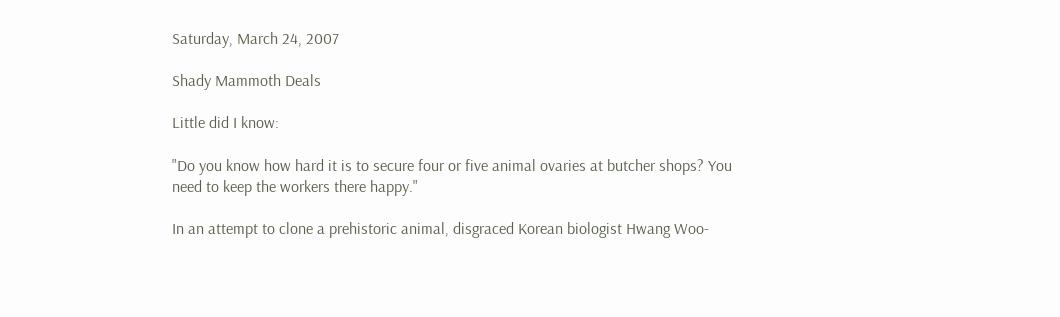Saturday, March 24, 2007

Shady Mammoth Deals

Little did I know:

"Do you know how hard it is to secure four or five animal ovaries at butcher shops? You need to keep the workers there happy."

In an attempt to clone a prehistoric animal, disgraced Korean biologist Hwang Woo-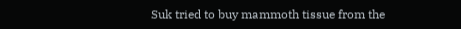Suk tried to buy mammoth tissue from the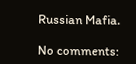Russian Mafia.

No comments: